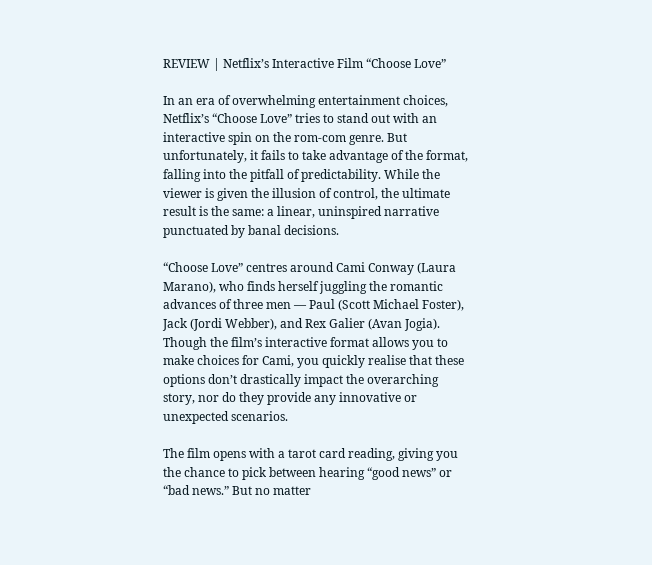REVIEW | Netflix’s Interactive Film “Choose Love”

In an era of overwhelming entertainment choices, Netflix’s “Choose Love” tries to stand out with an interactive spin on the rom-com genre. But unfortunately, it fails to take advantage of the format, falling into the pitfall of predictability. While the viewer is given the illusion of control, the ultimate result is the same: a linear, uninspired narrative punctuated by banal decisions.

“Choose Love” centres around Cami Conway (Laura Marano), who finds herself juggling the romantic advances of three men — Paul (Scott Michael Foster), Jack (Jordi Webber), and Rex Galier (Avan Jogia). Though the film’s interactive format allows you to make choices for Cami, you quickly realise that these options don’t drastically impact the overarching story, nor do they provide any innovative or unexpected scenarios.

The film opens with a tarot card reading, giving you the chance to pick between hearing “good news” or “bad news.” But no matter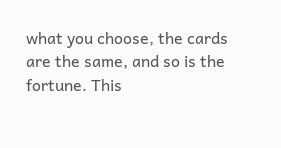what you choose, the cards are the same, and so is the fortune. This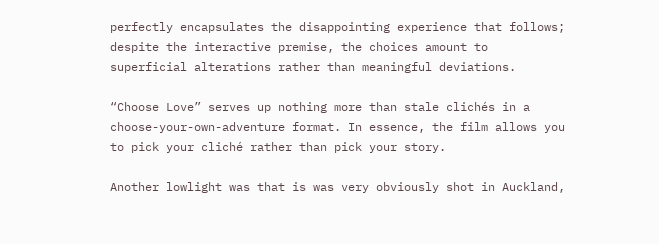perfectly encapsulates the disappointing experience that follows; despite the interactive premise, the choices amount to superficial alterations rather than meaningful deviations.

“Choose Love” serves up nothing more than stale clichés in a choose-your-own-adventure format. In essence, the film allows you to pick your cliché rather than pick your story.

Another lowlight was that is was very obviously shot in Auckland,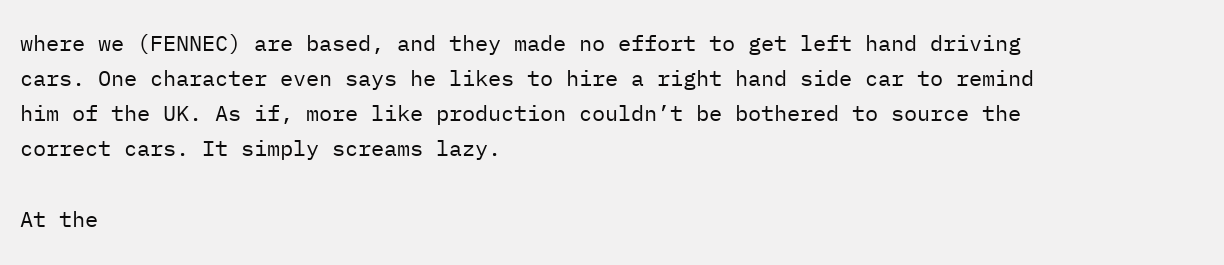where we (FENNEC) are based, and they made no effort to get left hand driving cars. One character even says he likes to hire a right hand side car to remind him of the UK. As if, more like production couldn’t be bothered to source the correct cars. It simply screams lazy.

At the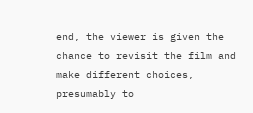end, the viewer is given the chance to revisit the film and make different choices, presumably to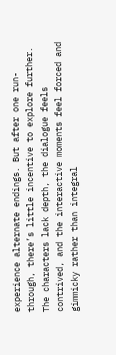experience alternate endings. But after one run-through, there’s little incentive to explore further. The characters lack depth, the dialogue feels contrived, and the interactive moments feel forced and gimmicky rather than integral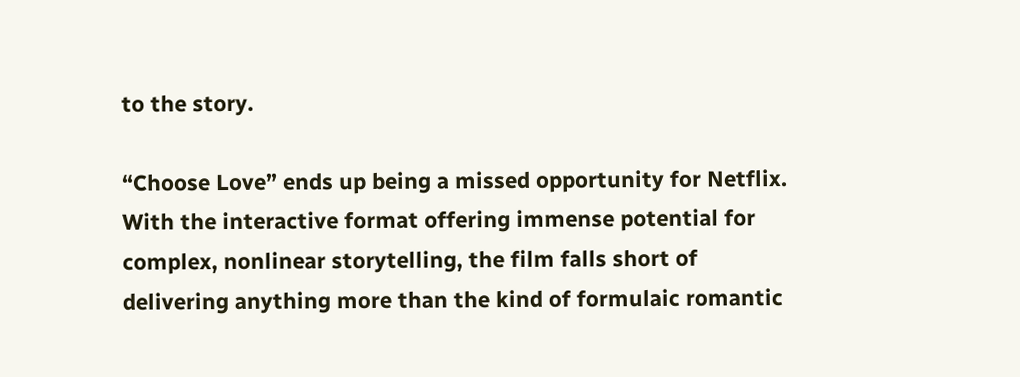to the story.

“Choose Love” ends up being a missed opportunity for Netflix. With the interactive format offering immense potential for complex, nonlinear storytelling, the film falls short of delivering anything more than the kind of formulaic romantic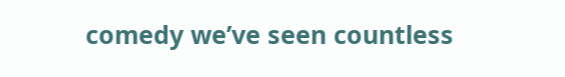comedy we’ve seen countless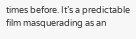times before. It’s a predictable film masquerading as an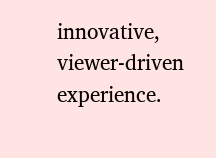innovative, viewer-driven experience.